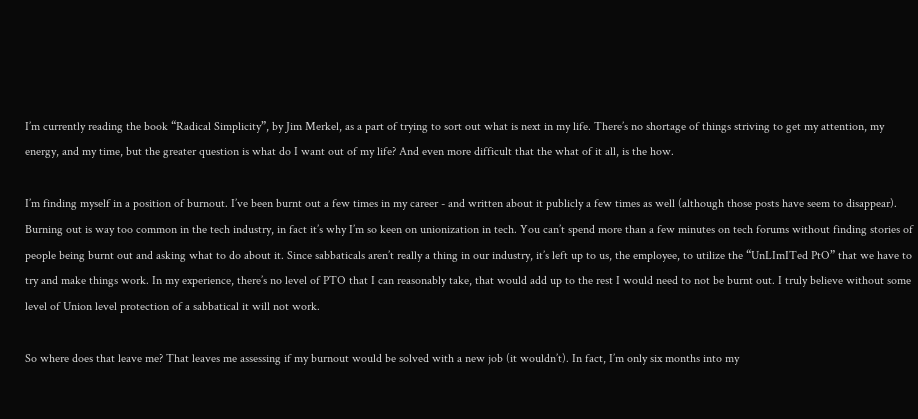I’m currently reading the book “Radical Simplicity”, by Jim Merkel, as a part of trying to sort out what is next in my life. There’s no shortage of things striving to get my attention, my energy, and my time, but the greater question is what do I want out of my life? And even more difficult that the what of it all, is the how.

I’m finding myself in a position of burnout. I’ve been burnt out a few times in my career - and written about it publicly a few times as well (although those posts have seem to disappear). Burning out is way too common in the tech industry, in fact it’s why I’m so keen on unionization in tech. You can’t spend more than a few minutes on tech forums without finding stories of people being burnt out and asking what to do about it. Since sabbaticals aren’t really a thing in our industry, it’s left up to us, the employee, to utilize the “UnLImITed PtO” that we have to try and make things work. In my experience, there’s no level of PTO that I can reasonably take, that would add up to the rest I would need to not be burnt out. I truly believe without some level of Union level protection of a sabbatical it will not work.

So where does that leave me? That leaves me assessing if my burnout would be solved with a new job (it wouldn’t). In fact, I’m only six months into my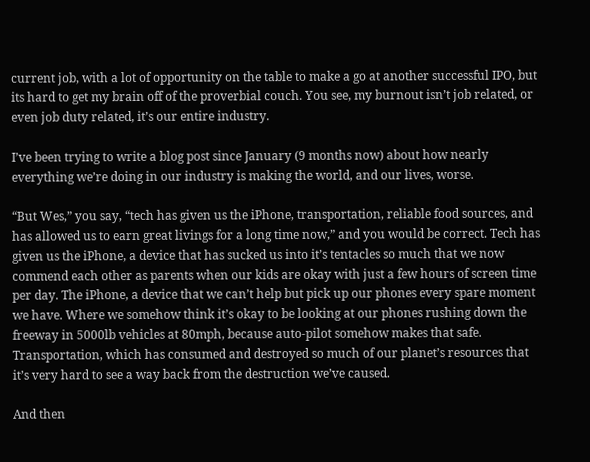current job, with a lot of opportunity on the table to make a go at another successful IPO, but its hard to get my brain off of the proverbial couch. You see, my burnout isn’t job related, or even job duty related, it’s our entire industry.

I’ve been trying to write a blog post since January (9 months now) about how nearly everything we’re doing in our industry is making the world, and our lives, worse.

“But Wes,” you say, “tech has given us the iPhone, transportation, reliable food sources, and has allowed us to earn great livings for a long time now,” and you would be correct. Tech has given us the iPhone, a device that has sucked us into it’s tentacles so much that we now commend each other as parents when our kids are okay with just a few hours of screen time per day. The iPhone, a device that we can’t help but pick up our phones every spare moment we have. Where we somehow think it’s okay to be looking at our phones rushing down the freeway in 5000lb vehicles at 80mph, because auto-pilot somehow makes that safe. Transportation, which has consumed and destroyed so much of our planet’s resources that it’s very hard to see a way back from the destruction we’ve caused.

And then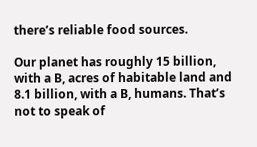there’s reliable food sources.

Our planet has roughly 15 billion, with a B, acres of habitable land and 8.1 billion, with a B, humans. That’s not to speak of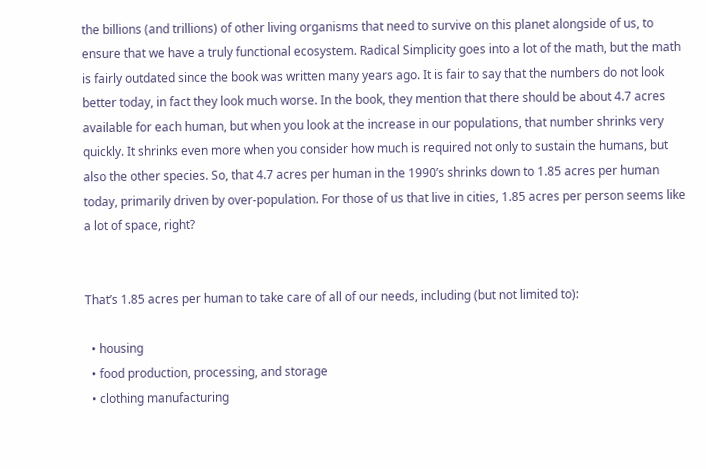the billions (and trillions) of other living organisms that need to survive on this planet alongside of us, to ensure that we have a truly functional ecosystem. Radical Simplicity goes into a lot of the math, but the math is fairly outdated since the book was written many years ago. It is fair to say that the numbers do not look better today, in fact they look much worse. In the book, they mention that there should be about 4.7 acres available for each human, but when you look at the increase in our populations, that number shrinks very quickly. It shrinks even more when you consider how much is required not only to sustain the humans, but also the other species. So, that 4.7 acres per human in the 1990’s shrinks down to 1.85 acres per human today, primarily driven by over-population. For those of us that live in cities, 1.85 acres per person seems like a lot of space, right?


That’s 1.85 acres per human to take care of all of our needs, including (but not limited to):

  • housing
  • food production, processing, and storage
  • clothing manufacturing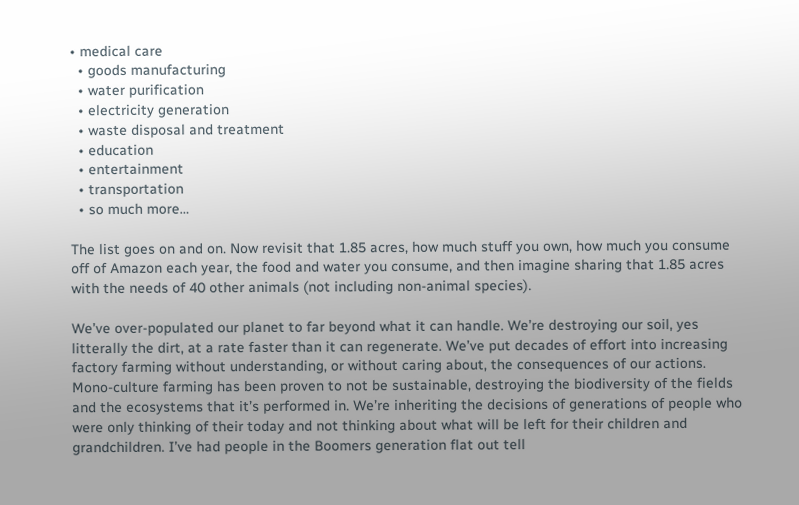• medical care
  • goods manufacturing
  • water purification
  • electricity generation
  • waste disposal and treatment
  • education
  • entertainment
  • transportation
  • so much more…

The list goes on and on. Now revisit that 1.85 acres, how much stuff you own, how much you consume off of Amazon each year, the food and water you consume, and then imagine sharing that 1.85 acres with the needs of 40 other animals (not including non-animal species).

We’ve over-populated our planet to far beyond what it can handle. We’re destroying our soil, yes litterally the dirt, at a rate faster than it can regenerate. We’ve put decades of effort into increasing factory farming without understanding, or without caring about, the consequences of our actions. Mono-culture farming has been proven to not be sustainable, destroying the biodiversity of the fields and the ecosystems that it’s performed in. We’re inheriting the decisions of generations of people who were only thinking of their today and not thinking about what will be left for their children and grandchildren. I’ve had people in the Boomers generation flat out tell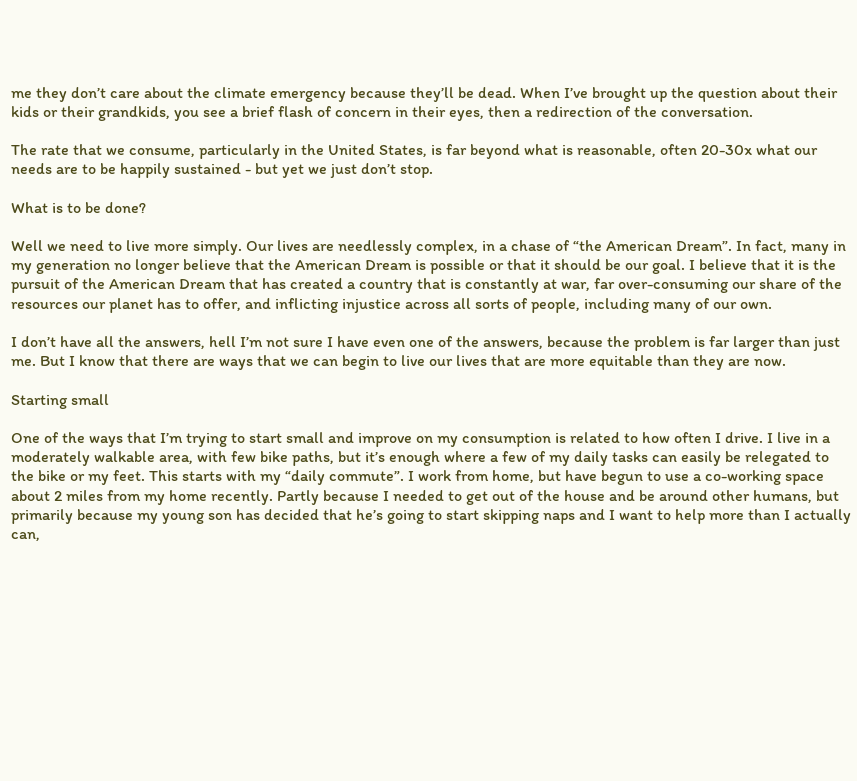me they don’t care about the climate emergency because they’ll be dead. When I’ve brought up the question about their kids or their grandkids, you see a brief flash of concern in their eyes, then a redirection of the conversation.

The rate that we consume, particularly in the United States, is far beyond what is reasonable, often 20-30x what our needs are to be happily sustained - but yet we just don’t stop.

What is to be done?

Well we need to live more simply. Our lives are needlessly complex, in a chase of “the American Dream”. In fact, many in my generation no longer believe that the American Dream is possible or that it should be our goal. I believe that it is the pursuit of the American Dream that has created a country that is constantly at war, far over-consuming our share of the resources our planet has to offer, and inflicting injustice across all sorts of people, including many of our own.

I don’t have all the answers, hell I’m not sure I have even one of the answers, because the problem is far larger than just me. But I know that there are ways that we can begin to live our lives that are more equitable than they are now.

Starting small

One of the ways that I’m trying to start small and improve on my consumption is related to how often I drive. I live in a moderately walkable area, with few bike paths, but it’s enough where a few of my daily tasks can easily be relegated to the bike or my feet. This starts with my “daily commute”. I work from home, but have begun to use a co-working space about 2 miles from my home recently. Partly because I needed to get out of the house and be around other humans, but primarily because my young son has decided that he’s going to start skipping naps and I want to help more than I actually can,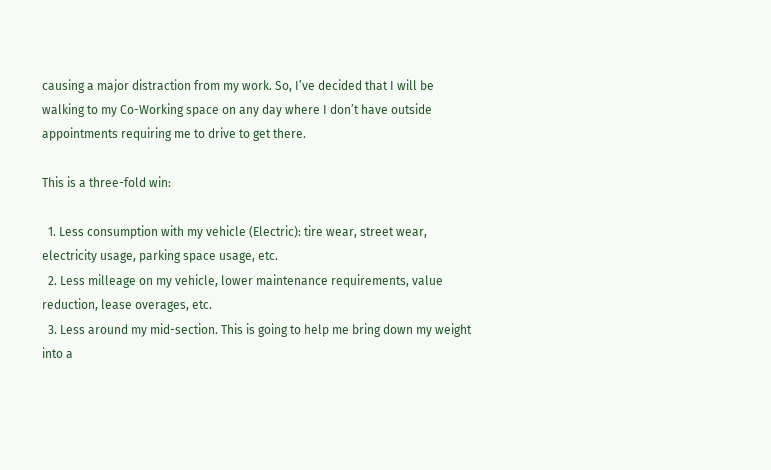causing a major distraction from my work. So, I’ve decided that I will be walking to my Co-Working space on any day where I don’t have outside appointments requiring me to drive to get there.

This is a three-fold win:

  1. Less consumption with my vehicle (Electric): tire wear, street wear, electricity usage, parking space usage, etc.
  2. Less milleage on my vehicle, lower maintenance requirements, value reduction, lease overages, etc.
  3. Less around my mid-section. This is going to help me bring down my weight into a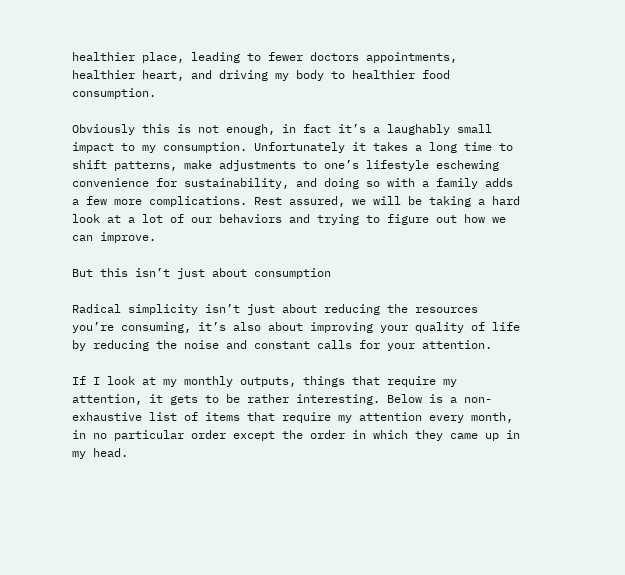healthier place, leading to fewer doctors appointments, healthier heart, and driving my body to healthier food consumption.

Obviously this is not enough, in fact it’s a laughably small impact to my consumption. Unfortunately it takes a long time to shift patterns, make adjustments to one’s lifestyle eschewing convenience for sustainability, and doing so with a family adds a few more complications. Rest assured, we will be taking a hard look at a lot of our behaviors and trying to figure out how we can improve.

But this isn’t just about consumption

Radical simplicity isn’t just about reducing the resources you’re consuming, it’s also about improving your quality of life by reducing the noise and constant calls for your attention.

If I look at my monthly outputs, things that require my attention, it gets to be rather interesting. Below is a non-exhaustive list of items that require my attention every month, in no particular order except the order in which they came up in my head.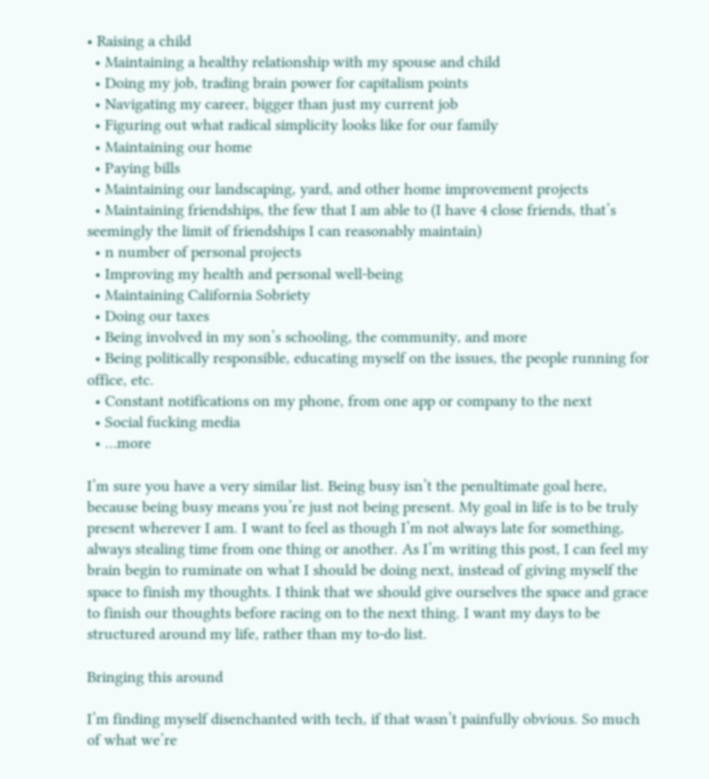• Raising a child
  • Maintaining a healthy relationship with my spouse and child
  • Doing my job, trading brain power for capitalism points
  • Navigating my career, bigger than just my current job
  • Figuring out what radical simplicity looks like for our family
  • Maintaining our home
  • Paying bills
  • Maintaining our landscaping, yard, and other home improvement projects
  • Maintaining friendships, the few that I am able to (I have 4 close friends, that’s seemingly the limit of friendships I can reasonably maintain)
  • n number of personal projects
  • Improving my health and personal well-being
  • Maintaining California Sobriety
  • Doing our taxes
  • Being involved in my son’s schooling, the community, and more
  • Being politically responsible, educating myself on the issues, the people running for office, etc.
  • Constant notifications on my phone, from one app or company to the next
  • Social fucking media
  • …more

I’m sure you have a very similar list. Being busy isn’t the penultimate goal here, because being busy means you’re just not being present. My goal in life is to be truly present wherever I am. I want to feel as though I’m not always late for something, always stealing time from one thing or another. As I’m writing this post, I can feel my brain begin to ruminate on what I should be doing next, instead of giving myself the space to finish my thoughts. I think that we should give ourselves the space and grace to finish our thoughts before racing on to the next thing. I want my days to be structured around my life, rather than my to-do list.

Bringing this around

I’m finding myself disenchanted with tech, if that wasn’t painfully obvious. So much of what we’re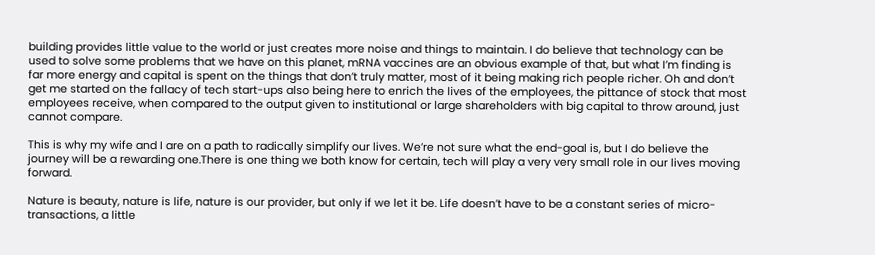building provides little value to the world or just creates more noise and things to maintain. I do believe that technology can be used to solve some problems that we have on this planet, mRNA vaccines are an obvious example of that, but what I’m finding is far more energy and capital is spent on the things that don’t truly matter, most of it being making rich people richer. Oh and don’t get me started on the fallacy of tech start-ups also being here to enrich the lives of the employees, the pittance of stock that most employees receive, when compared to the output given to institutional or large shareholders with big capital to throw around, just cannot compare.

This is why my wife and I are on a path to radically simplify our lives. We’re not sure what the end-goal is, but I do believe the journey will be a rewarding one.There is one thing we both know for certain, tech will play a very very small role in our lives moving forward.

Nature is beauty, nature is life, nature is our provider, but only if we let it be. Life doesn’t have to be a constant series of micro-transactions, a little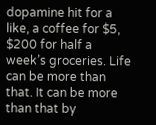dopamine hit for a like, a coffee for $5, $200 for half a week’s groceries. Life can be more than that. It can be more than that by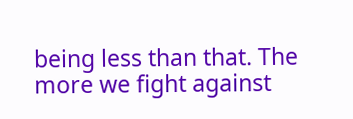being less than that. The more we fight against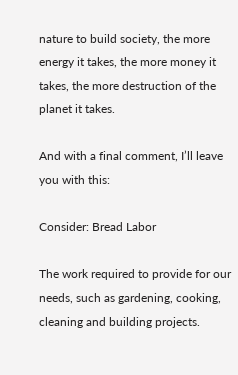nature to build society, the more energy it takes, the more money it takes, the more destruction of the planet it takes.

And with a final comment, I’ll leave you with this:

Consider: Bread Labor

The work required to provide for our needs, such as gardening, cooking, cleaning and building projects.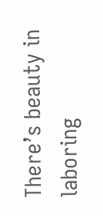There’s beauty in laboring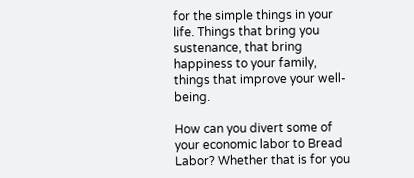for the simple things in your life. Things that bring you sustenance, that bring happiness to your family, things that improve your well-being.

How can you divert some of your economic labor to Bread Labor? Whether that is for you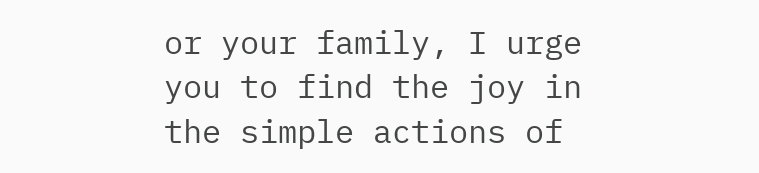or your family, I urge you to find the joy in the simple actions of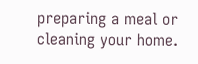preparing a meal or cleaning your home.